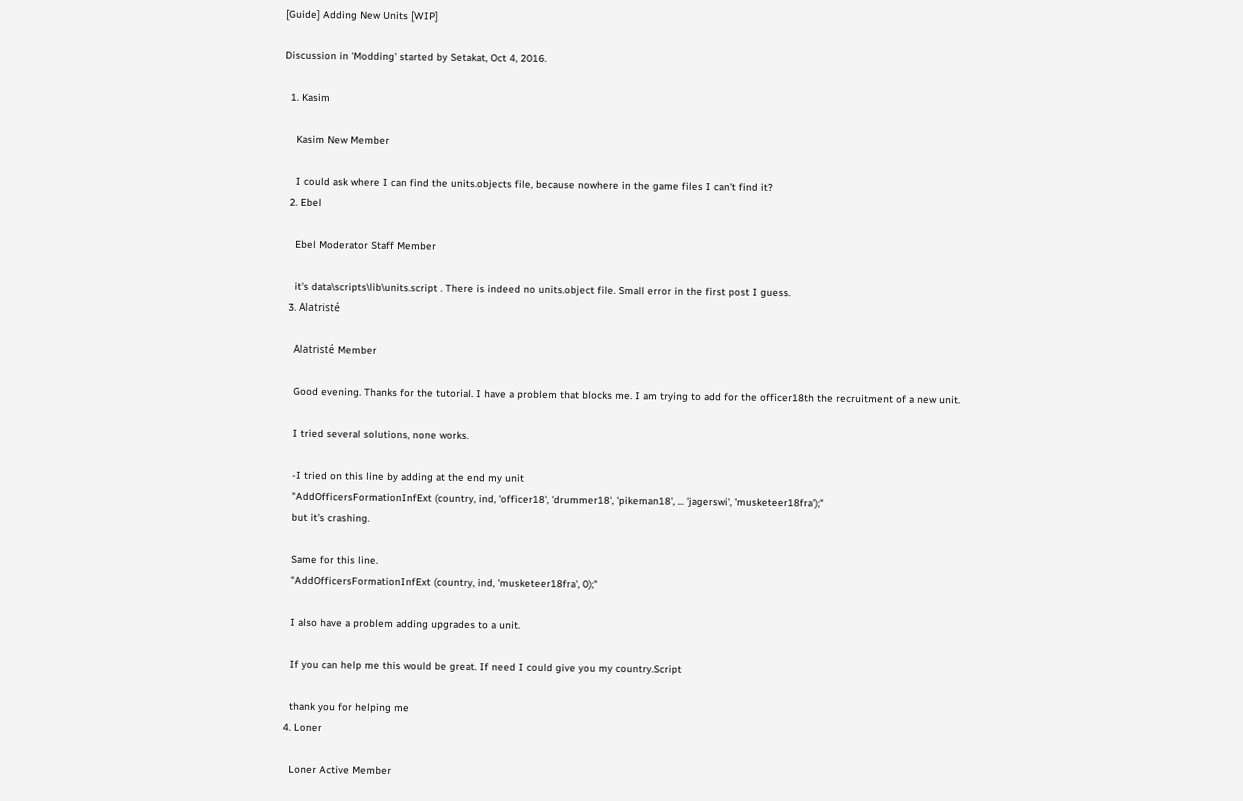[Guide] Adding New Units [WIP]

Discussion in 'Modding' started by Setakat, Oct 4, 2016.

  1. Kasim

    Kasim New Member

    I could ask where I can find the units.objects file, because nowhere in the game files I can't find it?
  2. Ebel

    Ebel Moderator Staff Member

    it's data\scripts\lib\units.script . There is indeed no units.object file. Small error in the first post I guess.
  3. Alatristé

    Alatristé Member

    Good evening. Thanks for the tutorial. I have a problem that blocks me. I am trying to add for the officer18th the recruitment of a new unit.

    I tried several solutions, none works.

    -I tried on this line by adding at the end my unit
    "AddOfficersFormationInfExt (country, ind, 'officer18', 'drummer18', 'pikeman18', ... 'jagerswi', 'musketeer18fra');"
    but it's crashing.

    Same for this line.
    "AddOfficersFormationInfExt (country, ind, 'musketeer18fra', 0);"

    I also have a problem adding upgrades to a unit.

    If you can help me this would be great. If need I could give you my country.Script

    thank you for helping me
  4. Loner

    Loner Active Member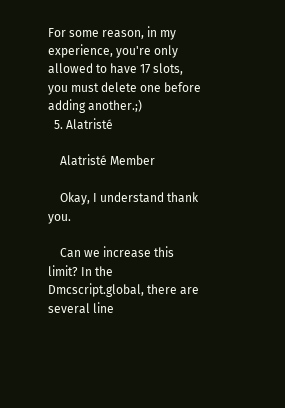For some reason, in my experience, you're only allowed to have 17 slots, you must delete one before adding another.;)
  5. Alatristé

    Alatristé Member

    Okay, I understand thank you.

    Can we increase this limit? In the Dmcscript.global, there are several line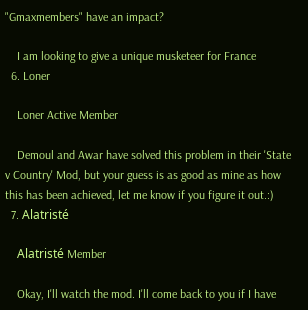"Gmaxmembers" have an impact?

    I am looking to give a unique musketeer for France
  6. Loner

    Loner Active Member

    Demoul and Awar have solved this problem in their 'State v Country' Mod, but your guess is as good as mine as how this has been achieved, let me know if you figure it out.:)
  7. Alatristé

    Alatristé Member

    Okay, I'll watch the mod. I'll come back to you if I have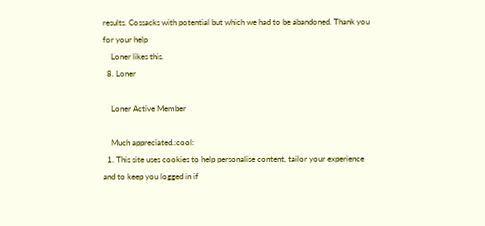results. Cossacks with potential but which we had to be abandoned. Thank you for your help
    Loner likes this.
  8. Loner

    Loner Active Member

    Much appreciated.:cool:
  1. This site uses cookies to help personalise content, tailor your experience and to keep you logged in if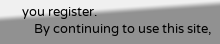you register.
    By continuing to use this site,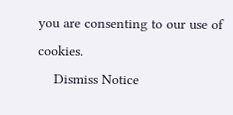you are consenting to our use of cookies.
    Dismiss Notice